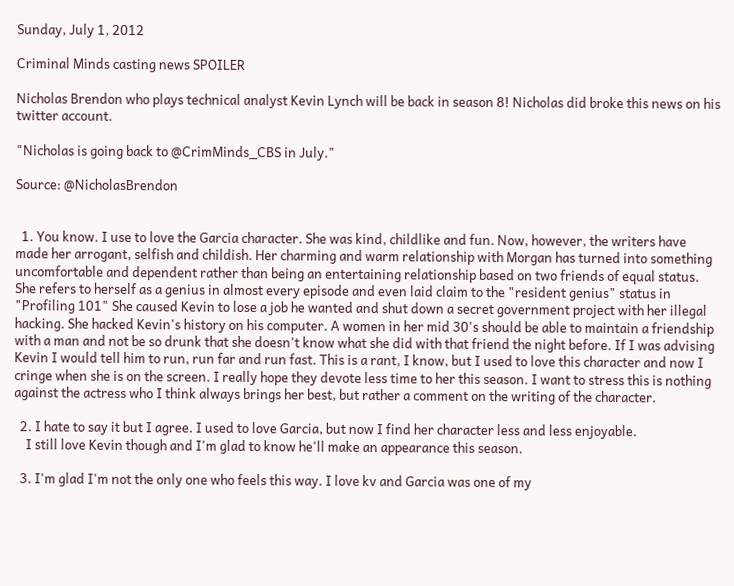Sunday, July 1, 2012

Criminal Minds casting news SPOILER

Nicholas Brendon who plays technical analyst Kevin Lynch will be back in season 8! Nicholas did broke this news on his twitter account.

"Nicholas is going back to @CrimMinds_CBS in July."

Source: @NicholasBrendon


  1. You know. I use to love the Garcia character. She was kind, childlike and fun. Now, however, the writers have made her arrogant, selfish and childish. Her charming and warm relationship with Morgan has turned into something uncomfortable and dependent rather than being an entertaining relationship based on two friends of equal status. She refers to herself as a genius in almost every episode and even laid claim to the "resident genius" status in "Profiling 101" She caused Kevin to lose a job he wanted and shut down a secret government project with her illegal hacking. She hacked Kevin's history on his computer. A women in her mid 30's should be able to maintain a friendship with a man and not be so drunk that she doesn't know what she did with that friend the night before. If I was advising Kevin I would tell him to run, run far and run fast. This is a rant, I know, but I used to love this character and now I cringe when she is on the screen. I really hope they devote less time to her this season. I want to stress this is nothing against the actress who I think always brings her best, but rather a comment on the writing of the character.

  2. I hate to say it but I agree. I used to love Garcia, but now I find her character less and less enjoyable.
    I still love Kevin though and I'm glad to know he'll make an appearance this season.

  3. I'm glad I'm not the only one who feels this way. I love kv and Garcia was one of my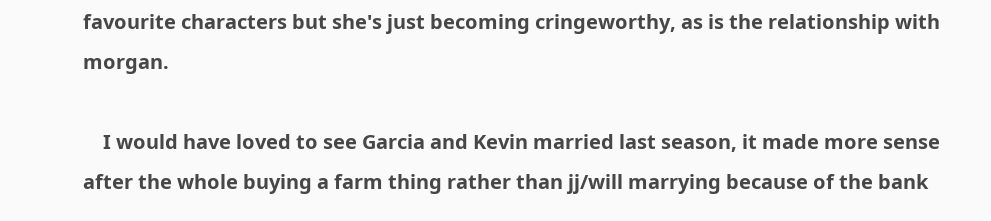favourite characters but she's just becoming cringeworthy, as is the relationship with morgan.

    I would have loved to see Garcia and Kevin married last season, it made more sense after the whole buying a farm thing rather than jj/will marrying because of the bank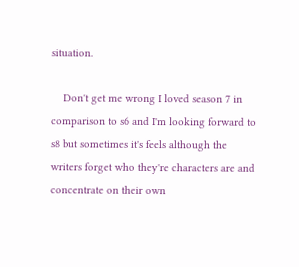situation.

    Don't get me wrong I loved season 7 in comparison to s6 and I'm looking forward to s8 but sometimes it's feels although the writers forget who they're characters are and concentrate on their own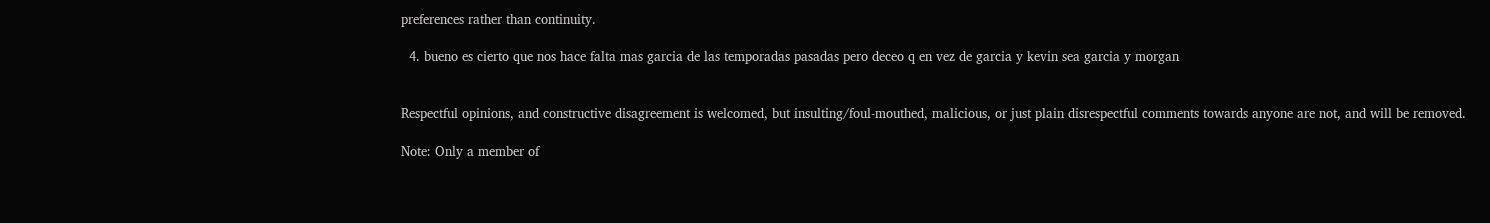preferences rather than continuity.

  4. bueno es cierto que nos hace falta mas garcia de las temporadas pasadas pero deceo q en vez de garcia y kevin sea garcia y morgan


Respectful opinions, and constructive disagreement is welcomed, but insulting/foul-mouthed, malicious, or just plain disrespectful comments towards anyone are not, and will be removed.

Note: Only a member of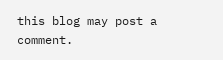this blog may post a comment.